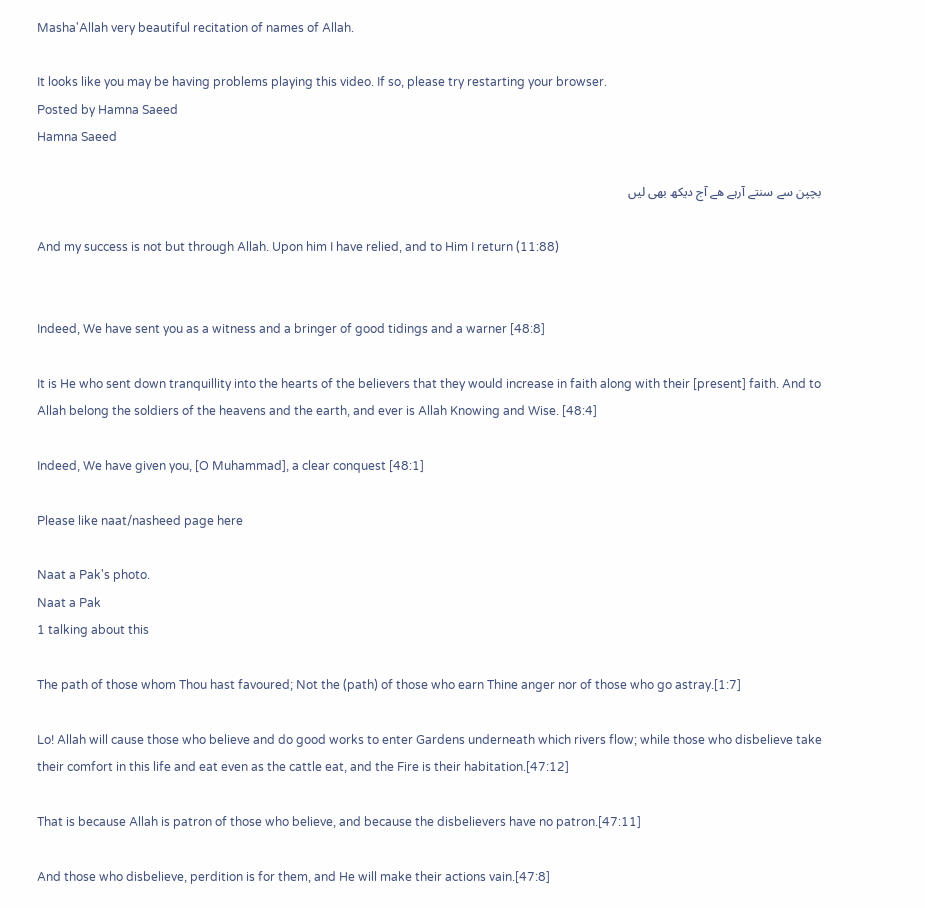Masha'Allah very beautiful recitation of names of Allah.

It looks like you may be having problems playing this video. If so, please try restarting your browser.
Posted by Hamna Saeed
Hamna Saeed

بچپن سے سنتے آرہے هے آج دیکھ بهی لیں

And my success is not but through Allah. Upon him I have relied, and to Him I return (11:88)


Indeed, We have sent you as a witness and a bringer of good tidings and a warner [48:8]

It is He who sent down tranquillity into the hearts of the believers that they would increase in faith along with their [present] faith. And to Allah belong the soldiers of the heavens and the earth, and ever is Allah Knowing and Wise. [48:4]

Indeed, We have given you, [O Muhammad], a clear conquest [48:1]

Please like naat/nasheed page here

Naat a Pak's photo.
Naat a Pak
1 talking about this

The path of those whom Thou hast favoured; Not the (path) of those who earn Thine anger nor of those who go astray.[1:7]

Lo! Allah will cause those who believe and do good works to enter Gardens underneath which rivers flow; while those who disbelieve take their comfort in this life and eat even as the cattle eat, and the Fire is their habitation.[47:12]

That is because Allah is patron of those who believe, and because the disbelievers have no patron.[47:11]

And those who disbelieve, perdition is for them, and He will make their actions vain.[47:8]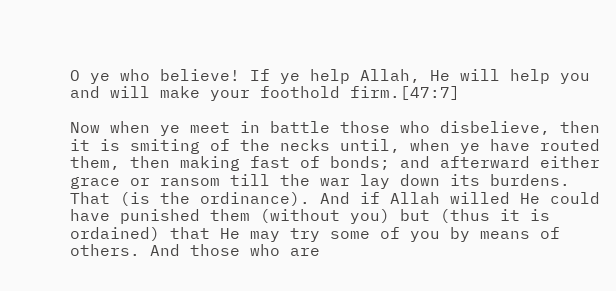O ye who believe! If ye help Allah, He will help you and will make your foothold firm.[47:7]

Now when ye meet in battle those who disbelieve, then it is smiting of the necks until, when ye have routed them, then making fast of bonds; and afterward either grace or ransom till the war lay down its burdens. That (is the ordinance). And if Allah willed He could have punished them (without you) but (thus it is ordained) that He may try some of you by means of others. And those who are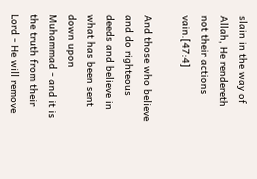slain in the way of Allah, He rendereth not their actions vain.[47:4]

And those who believe and do righteous deeds and believe in what has been sent down upon Muhammad - and it is the truth from their Lord - He will remove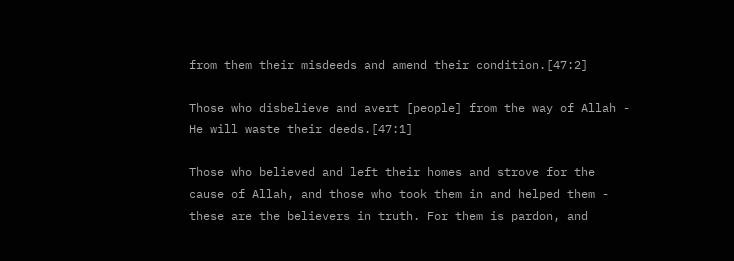from them their misdeeds and amend their condition.[47:2]

Those who disbelieve and avert [people] from the way of Allah - He will waste their deeds.[47:1]

Those who believed and left their homes and strove for the cause of Allah, and those who took them in and helped them - these are the believers in truth. For them is pardon, and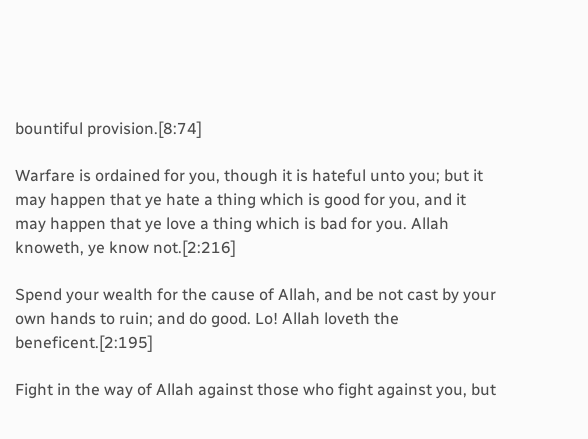bountiful provision.[8:74]

Warfare is ordained for you, though it is hateful unto you; but it may happen that ye hate a thing which is good for you, and it may happen that ye love a thing which is bad for you. Allah knoweth, ye know not.[2:216]

Spend your wealth for the cause of Allah, and be not cast by your own hands to ruin; and do good. Lo! Allah loveth the beneficent.[2:195]

Fight in the way of Allah against those who fight against you, but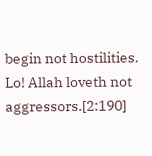begin not hostilities. Lo! Allah loveth not aggressors.[2:190]